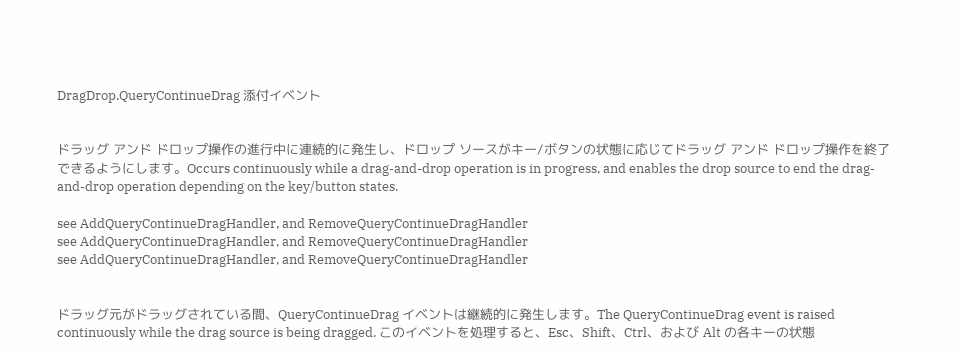DragDrop.QueryContinueDrag 添付イベント


ドラッグ アンド ドロップ操作の進行中に連続的に発生し、ドロップ ソースがキー/ボタンの状態に応じてドラッグ アンド ドロップ操作を終了できるようにします。Occurs continuously while a drag-and-drop operation is in progress, and enables the drop source to end the drag-and-drop operation depending on the key/button states.

see AddQueryContinueDragHandler, and RemoveQueryContinueDragHandler
see AddQueryContinueDragHandler, and RemoveQueryContinueDragHandler
see AddQueryContinueDragHandler, and RemoveQueryContinueDragHandler


ドラッグ元がドラッグされている間、QueryContinueDrag イベントは継続的に発生します。The QueryContinueDrag event is raised continuously while the drag source is being dragged. このイベントを処理すると、Esc、Shift、Ctrl、および Alt の各キーの状態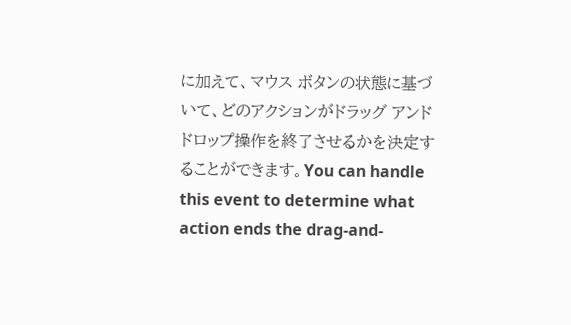に加えて、マウス ボタンの状態に基づいて、どのアクションがドラッグ アンド ドロップ操作を終了させるかを決定することができます。You can handle this event to determine what action ends the drag-and-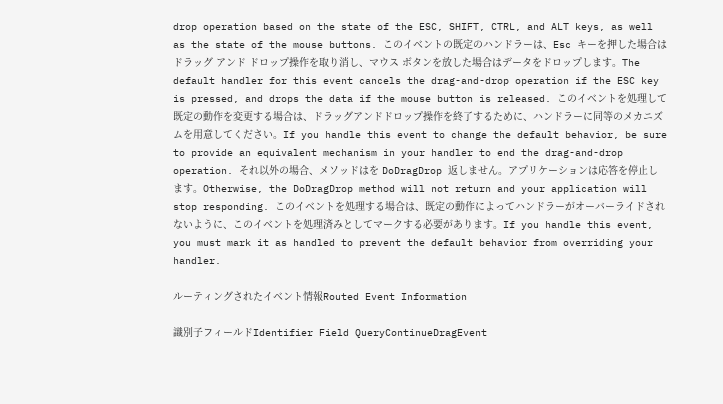drop operation based on the state of the ESC, SHIFT, CTRL, and ALT keys, as well as the state of the mouse buttons. このイベントの既定のハンドラーは、Esc キーを押した場合はドラッグ アンド ドロップ操作を取り消し、マウス ボタンを放した場合はデータをドロップします。The default handler for this event cancels the drag-and-drop operation if the ESC key is pressed, and drops the data if the mouse button is released. このイベントを処理して既定の動作を変更する場合は、ドラッグアンドドロップ操作を終了するために、ハンドラーに同等のメカニズムを用意してください。If you handle this event to change the default behavior, be sure to provide an equivalent mechanism in your handler to end the drag-and-drop operation. それ以外の場合、メソッドはを DoDragDrop 返しません。アプリケーションは応答を停止します。Otherwise, the DoDragDrop method will not return and your application will stop responding. このイベントを処理する場合は、既定の動作によってハンドラーがオーバーライドされないように、このイベントを処理済みとしてマークする必要があります。If you handle this event, you must mark it as handled to prevent the default behavior from overriding your handler.

ルーティングされたイベント情報Routed Event Information

識別子フィールドIdentifier Field QueryContinueDragEvent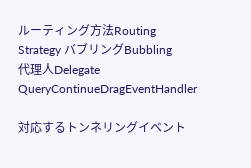ルーティング方法Routing Strategy バブリングBubbling
代理人Delegate QueryContinueDragEventHandler

対応するトンネリングイベント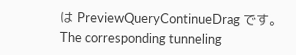は PreviewQueryContinueDrag です。The corresponding tunneling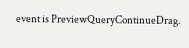event is PreviewQueryContinueDrag.